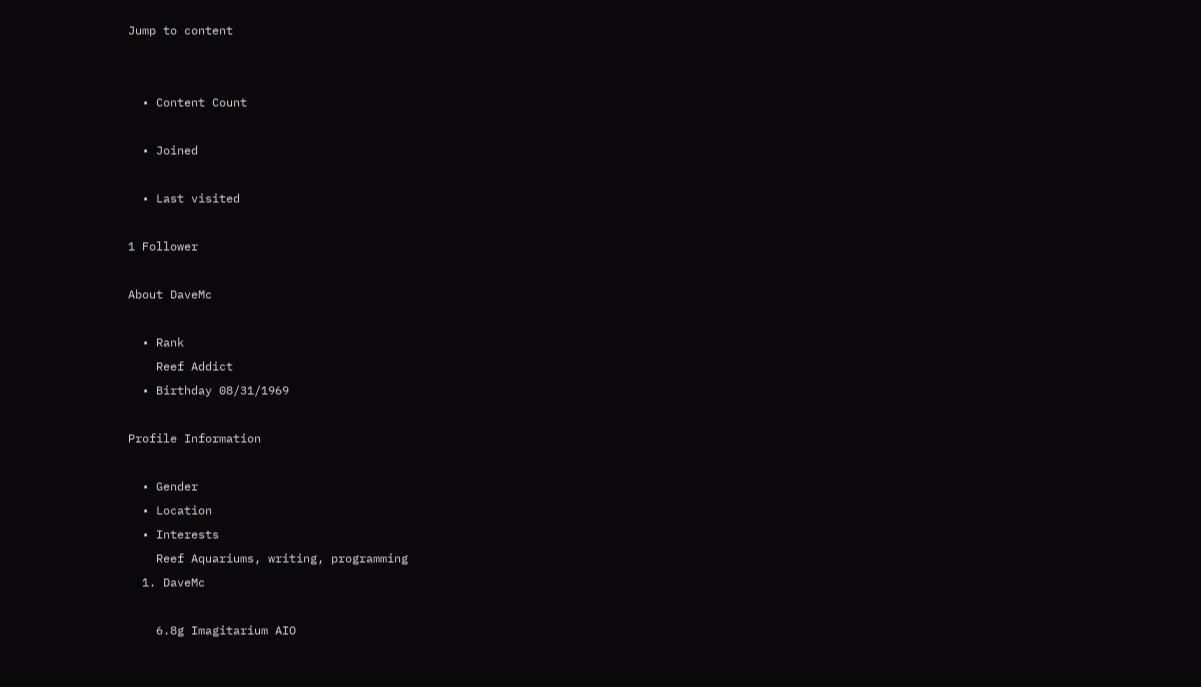Jump to content


  • Content Count

  • Joined

  • Last visited

1 Follower

About DaveMc

  • Rank
    Reef Addict
  • Birthday 08/31/1969

Profile Information

  • Gender
  • Location
  • Interests
    Reef Aquariums, writing, programming
  1. DaveMc

    6.8g Imagitarium AIO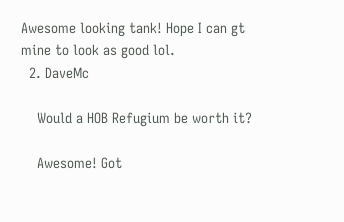Awesome looking tank! Hope I can gt mine to look as good lol.
  2. DaveMc

    Would a HOB Refugium be worth it?

    Awesome! Got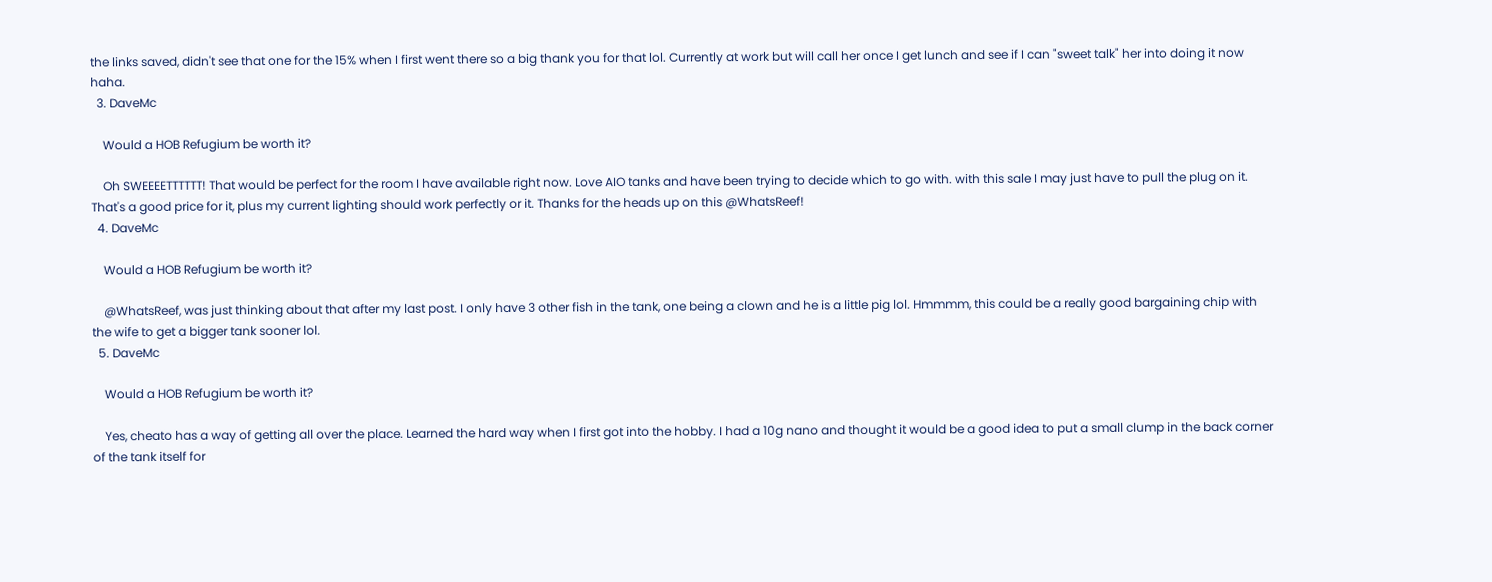the links saved, didn't see that one for the 15% when I first went there so a big thank you for that lol. Currently at work but will call her once I get lunch and see if I can "sweet talk" her into doing it now haha.
  3. DaveMc

    Would a HOB Refugium be worth it?

    Oh SWEEEETTTTTT! That would be perfect for the room I have available right now. Love AIO tanks and have been trying to decide which to go with. with this sale I may just have to pull the plug on it. That's a good price for it, plus my current lighting should work perfectly or it. Thanks for the heads up on this @WhatsReef!
  4. DaveMc

    Would a HOB Refugium be worth it?

    @WhatsReef, was just thinking about that after my last post. I only have 3 other fish in the tank, one being a clown and he is a little pig lol. Hmmmm, this could be a really good bargaining chip with the wife to get a bigger tank sooner lol.
  5. DaveMc

    Would a HOB Refugium be worth it?

    Yes, cheato has a way of getting all over the place. Learned the hard way when I first got into the hobby. I had a 10g nano and thought it would be a good idea to put a small clump in the back corner of the tank itself for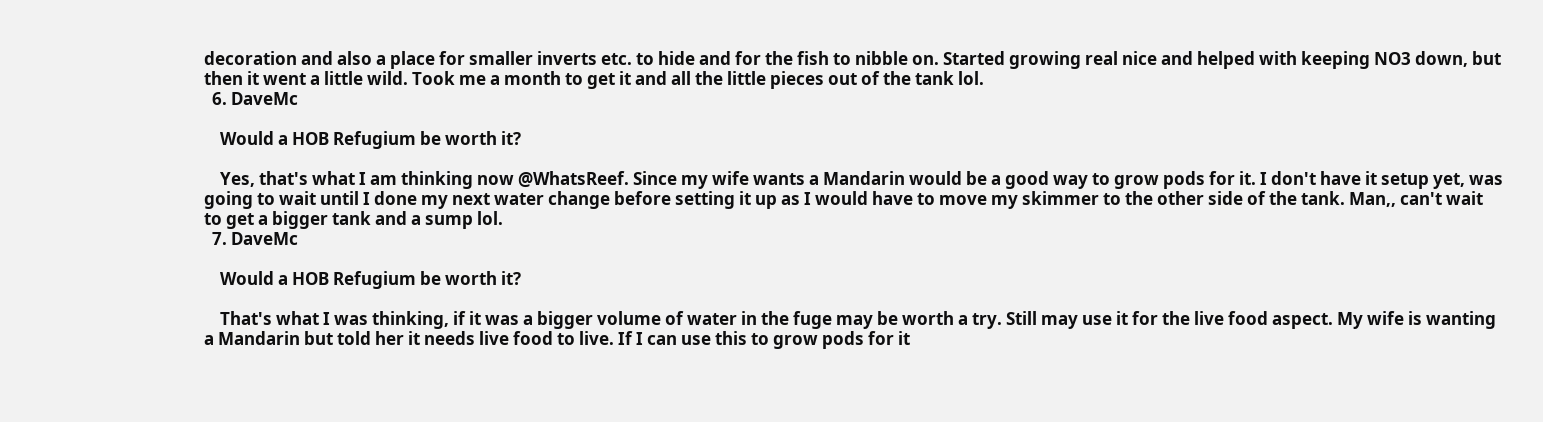decoration and also a place for smaller inverts etc. to hide and for the fish to nibble on. Started growing real nice and helped with keeping NO3 down, but then it went a little wild. Took me a month to get it and all the little pieces out of the tank lol.
  6. DaveMc

    Would a HOB Refugium be worth it?

    Yes, that's what I am thinking now @WhatsReef. Since my wife wants a Mandarin would be a good way to grow pods for it. I don't have it setup yet, was going to wait until I done my next water change before setting it up as I would have to move my skimmer to the other side of the tank. Man,, can't wait to get a bigger tank and a sump lol.
  7. DaveMc

    Would a HOB Refugium be worth it?

    That's what I was thinking, if it was a bigger volume of water in the fuge may be worth a try. Still may use it for the live food aspect. My wife is wanting a Mandarin but told her it needs live food to live. If I can use this to grow pods for it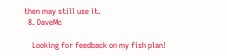then may still use it.
  8. DaveMc

    Looking for feedback on my fish plan!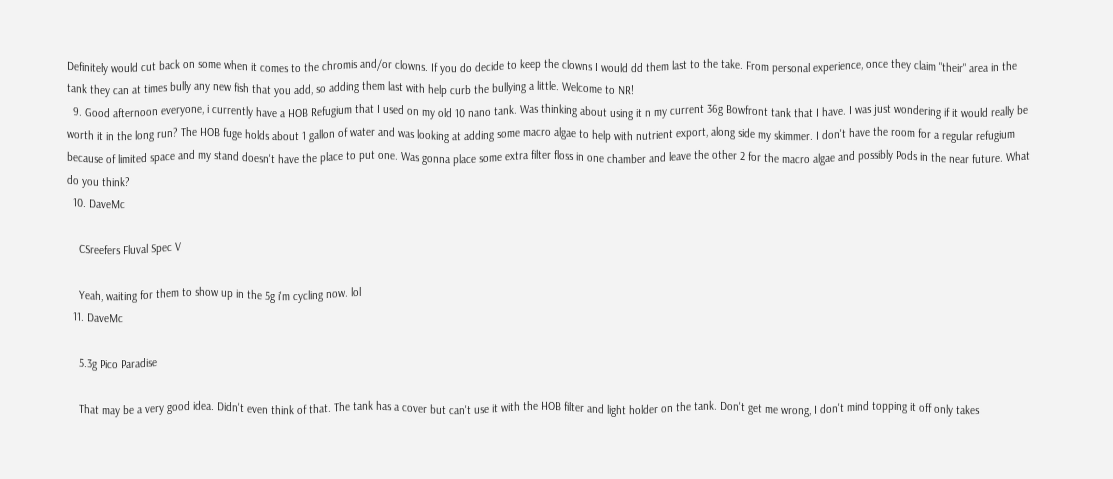Definitely would cut back on some when it comes to the chromis and/or clowns. If you do decide to keep the clowns I would dd them last to the take. From personal experience, once they claim "their" area in the tank they can at times bully any new fish that you add, so adding them last with help curb the bullying a little. Welcome to NR!
  9. Good afternoon everyone, i currently have a HOB Refugium that I used on my old 10 nano tank. Was thinking about using it n my current 36g Bowfront tank that I have. I was just wondering if it would really be worth it in the long run? The HOB fuge holds about 1 gallon of water and was looking at adding some macro algae to help with nutrient export, along side my skimmer. I don't have the room for a regular refugium because of limited space and my stand doesn't have the place to put one. Was gonna place some extra filter floss in one chamber and leave the other 2 for the macro algae and possibly Pods in the near future. What do you think?
  10. DaveMc

    CSreefers Fluval Spec V

    Yeah, waiting for them to show up in the 5g i'm cycling now. lol
  11. DaveMc

    5.3g Pico Paradise

    That may be a very good idea. Didn't even think of that. The tank has a cover but can't use it with the HOB filter and light holder on the tank. Don't get me wrong, I don't mind topping it off only takes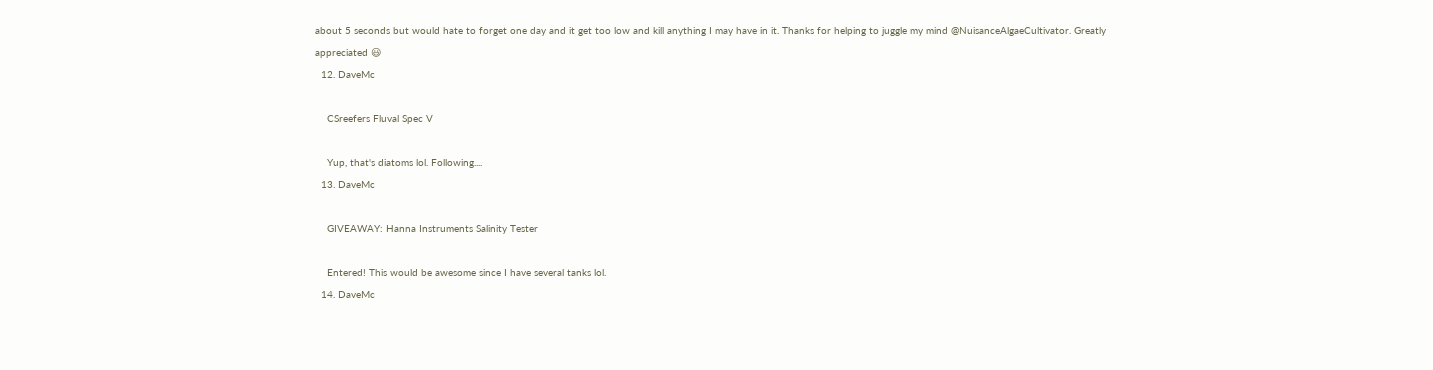about 5 seconds but would hate to forget one day and it get too low and kill anything I may have in it. Thanks for helping to juggle my mind @NuisanceAlgaeCultivator. Greatly appreciated 😃
  12. DaveMc

    CSreefers Fluval Spec V

    Yup, that's diatoms lol. Following....
  13. DaveMc

    GIVEAWAY: Hanna Instruments Salinity Tester

    Entered! This would be awesome since I have several tanks lol.
  14. DaveMc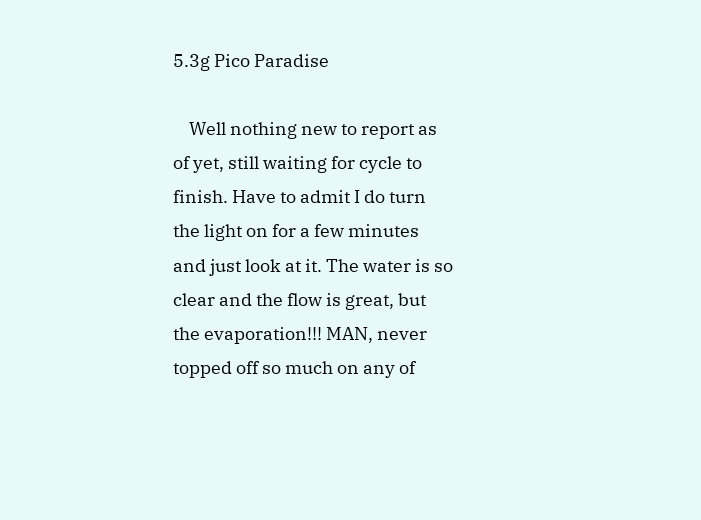5.3g Pico Paradise

    Well nothing new to report as of yet, still waiting for cycle to finish. Have to admit I do turn the light on for a few minutes and just look at it. The water is so clear and the flow is great, but the evaporation!!! MAN, never topped off so much on any of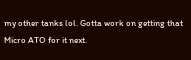my other tanks lol. Gotta work on getting that Micro ATO for it next.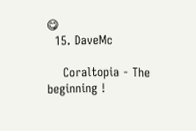😋
  15. DaveMc

    Coraltopia - The beginning !